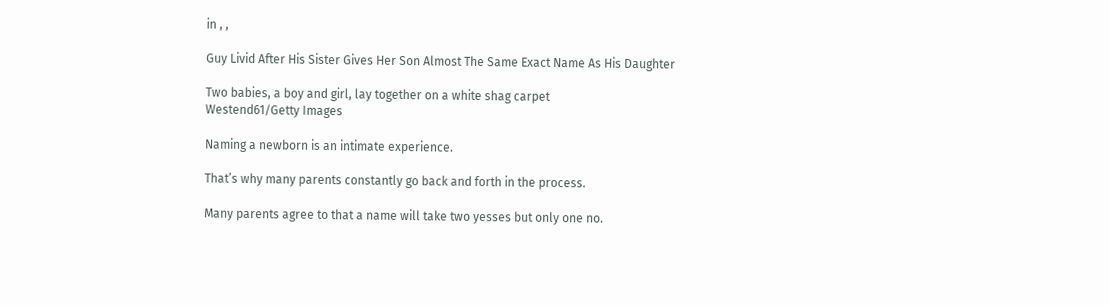in , ,

Guy Livid After His Sister Gives Her Son Almost The Same Exact Name As His Daughter

Two babies, a boy and girl, lay together on a white shag carpet
Westend61/Getty Images

Naming a newborn is an intimate experience.

That’s why many parents constantly go back and forth in the process.

Many parents agree to that a name will take two yesses but only one no.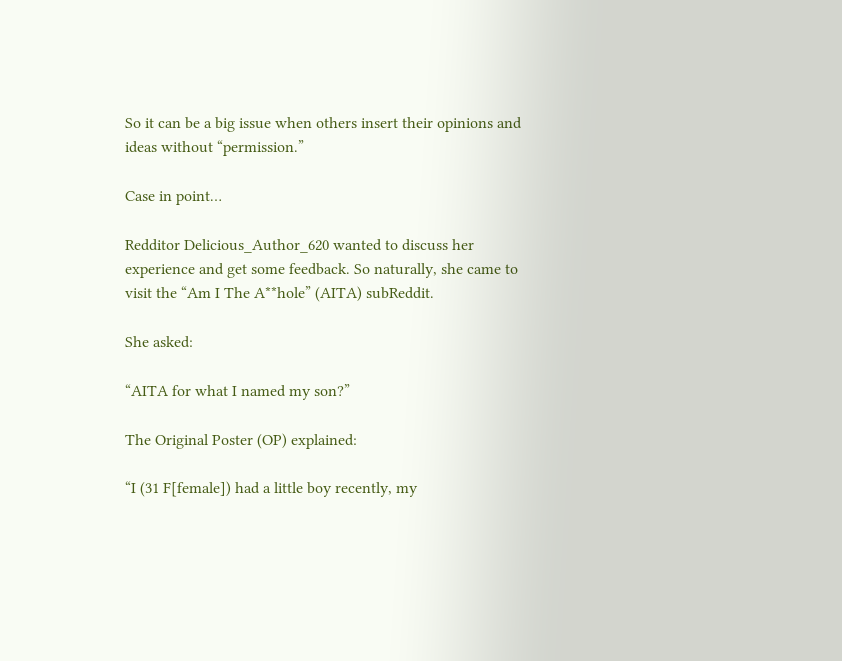So it can be a big issue when others insert their opinions and ideas without “permission.”

Case in point…

Redditor Delicious_Author_620 wanted to discuss her experience and get some feedback. So naturally, she came to visit the “Am I The A**hole” (AITA) subReddit.

She asked:

“AITA for what I named my son?”

The Original Poster (OP) explained:

“I (31 F[female]) had a little boy recently, my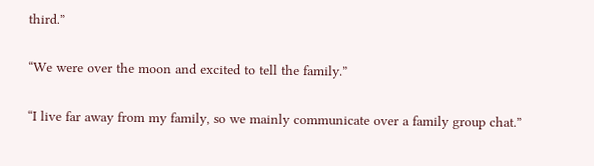third.”

“We were over the moon and excited to tell the family.”

“I live far away from my family, so we mainly communicate over a family group chat.”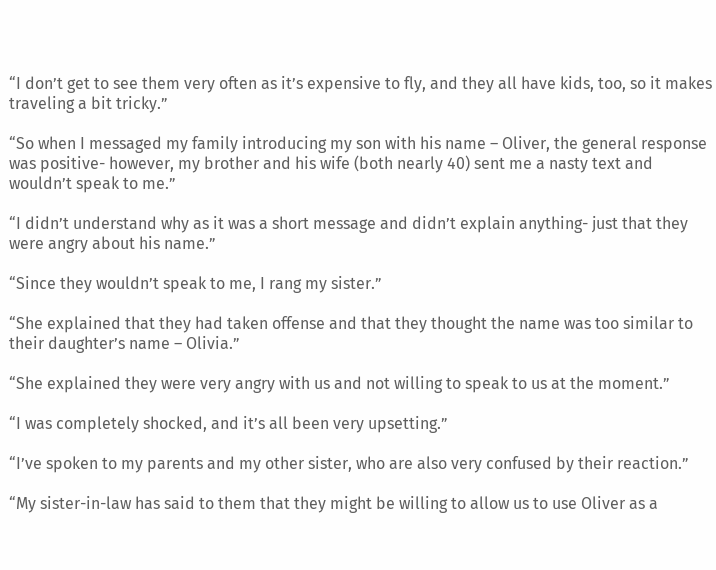“I don’t get to see them very often as it’s expensive to fly, and they all have kids, too, so it makes traveling a bit tricky.”

“So when I messaged my family introducing my son with his name – Oliver, the general response was positive- however, my brother and his wife (both nearly 40) sent me a nasty text and wouldn’t speak to me.”

“I didn’t understand why as it was a short message and didn’t explain anything- just that they were angry about his name.”

“Since they wouldn’t speak to me, I rang my sister.”

“She explained that they had taken offense and that they thought the name was too similar to their daughter’s name – Olivia.”

“She explained they were very angry with us and not willing to speak to us at the moment.”

“I was completely shocked, and it’s all been very upsetting.”

“I’ve spoken to my parents and my other sister, who are also very confused by their reaction.”

“My sister-in-law has said to them that they might be willing to allow us to use Oliver as a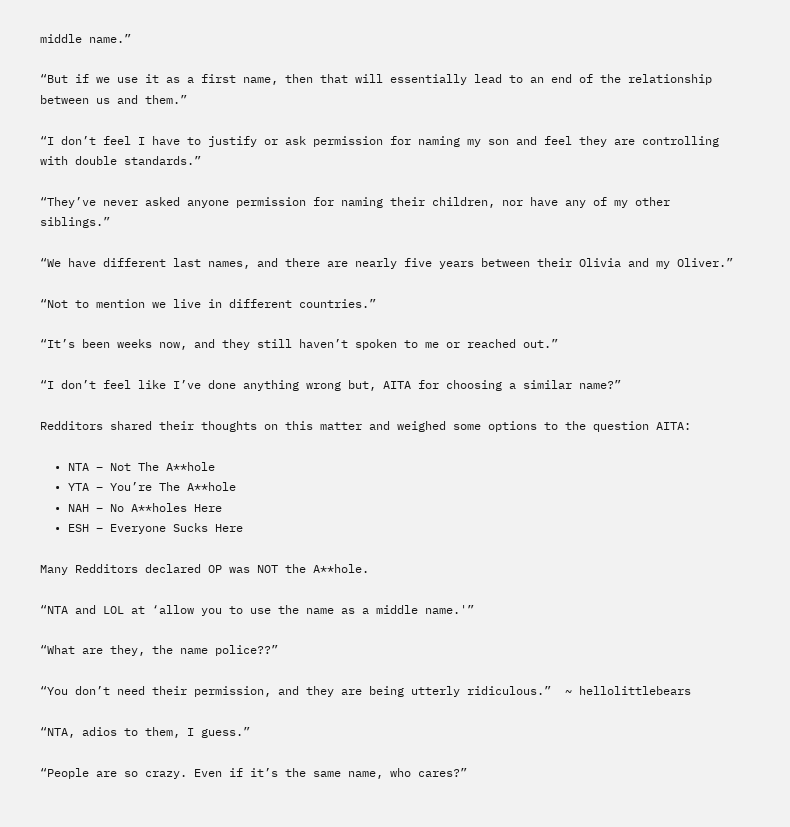middle name.”

“But if we use it as a first name, then that will essentially lead to an end of the relationship between us and them.”

“I don’t feel I have to justify or ask permission for naming my son and feel they are controlling with double standards.”

“They’ve never asked anyone permission for naming their children, nor have any of my other siblings.”

“We have different last names, and there are nearly five years between their Olivia and my Oliver.”

“Not to mention we live in different countries.”

“It’s been weeks now, and they still haven’t spoken to me or reached out.”

“I don’t feel like I’ve done anything wrong but, AITA for choosing a similar name?”

Redditors shared their thoughts on this matter and weighed some options to the question AITA:

  • NTA – Not The A**hole
  • YTA – You’re The A**hole
  • NAH – No A**holes Here
  • ESH – Everyone Sucks Here

Many Redditors declared OP was NOT the A**hole.

“NTA and LOL at ‘allow you to use the name as a middle name.'”

“What are they, the name police??”

“You don’t need their permission, and they are being utterly ridiculous.”  ~ hellolittlebears

“NTA, adios to them, I guess.”

“People are so crazy. Even if it’s the same name, who cares?”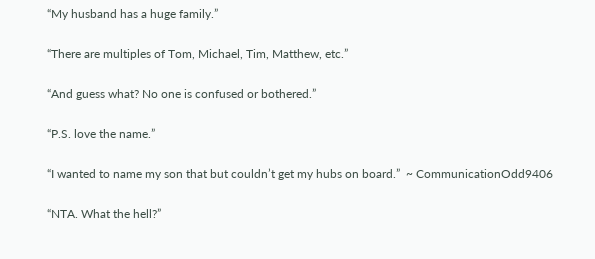“My husband has a huge family.”

“There are multiples of Tom, Michael, Tim, Matthew, etc.”

“And guess what? No one is confused or bothered.”

“P.S. love the name.”

“I wanted to name my son that but couldn’t get my hubs on board.”  ~ CommunicationOdd9406

“NTA. What the hell?”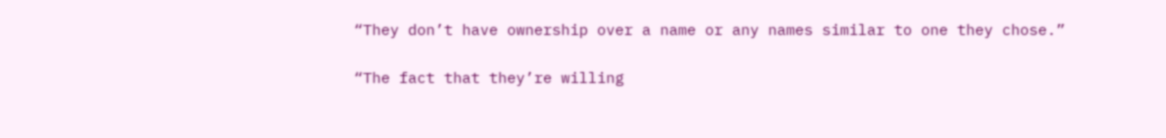“They don’t have ownership over a name or any names similar to one they chose.”

“The fact that they’re willing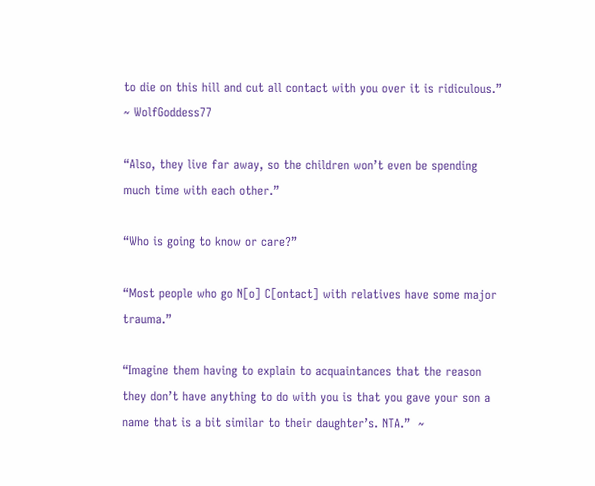to die on this hill and cut all contact with you over it is ridiculous.” ~ WolfGoddess77

“Also, they live far away, so the children won’t even be spending much time with each other.”

“Who is going to know or care?”

“Most people who go N[o] C[ontact] with relatives have some major trauma.”

“Imagine them having to explain to acquaintances that the reason they don’t have anything to do with you is that you gave your son a name that is a bit similar to their daughter’s. NTA.”  ~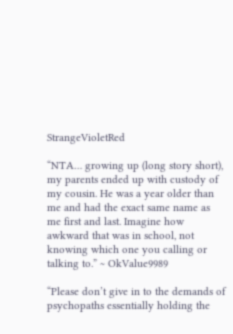StrangeVioletRed

“NTA… growing up (long story short), my parents ended up with custody of my cousin. He was a year older than me and had the exact same name as me first and last. Imagine how awkward that was in school, not knowing which one you calling or talking to.” ~ OkValue9989

“Please don’t give in to the demands of psychopaths essentially holding the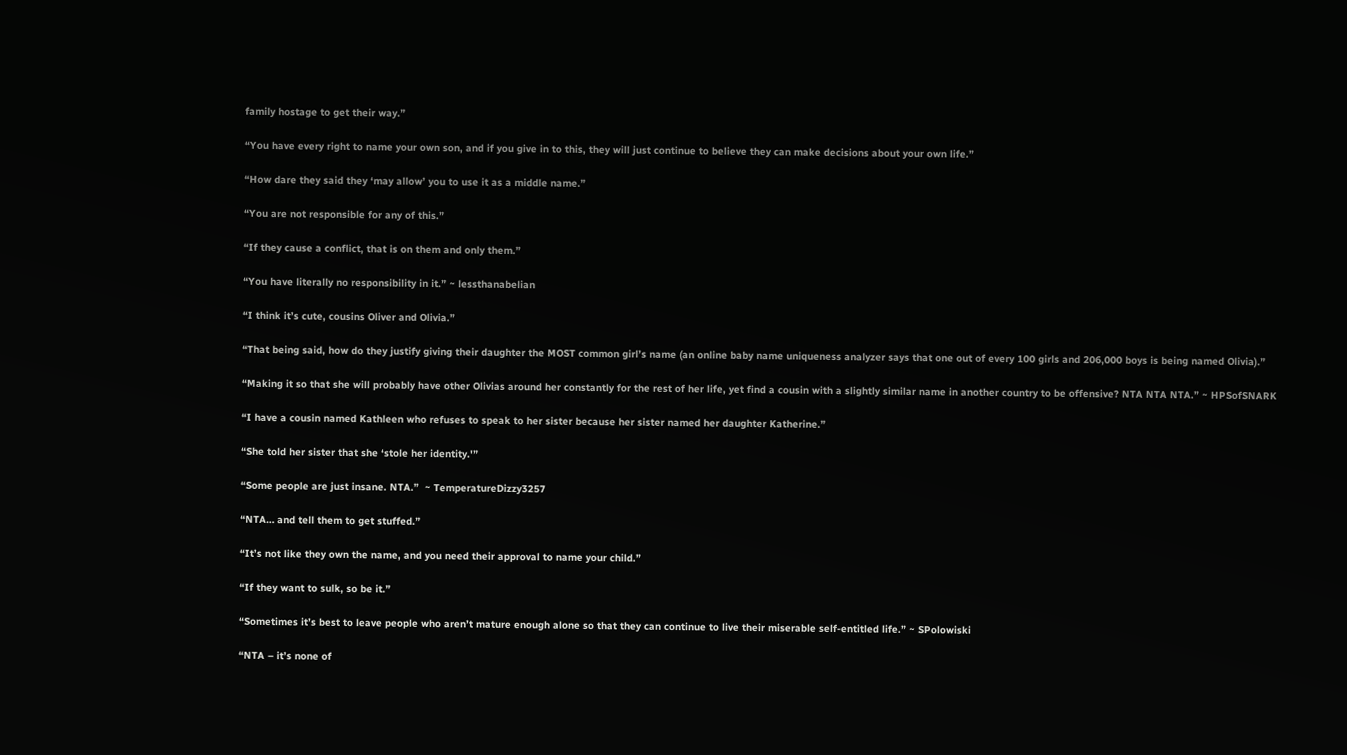family hostage to get their way.”

“You have every right to name your own son, and if you give in to this, they will just continue to believe they can make decisions about your own life.”

“How dare they said they ‘may allow’ you to use it as a middle name.”

“You are not responsible for any of this.”

“If they cause a conflict, that is on them and only them.”

“You have literally no responsibility in it.” ~ lessthanabelian

“I think it’s cute, cousins Oliver and Olivia.”

“That being said, how do they justify giving their daughter the MOST common girl’s name (an online baby name uniqueness analyzer says that one out of every 100 girls and 206,000 boys is being named Olivia).”

“Making it so that she will probably have other Olivias around her constantly for the rest of her life, yet find a cousin with a slightly similar name in another country to be offensive? NTA NTA NTA.” ~ HPSofSNARK

“I have a cousin named Kathleen who refuses to speak to her sister because her sister named her daughter Katherine.”

“She told her sister that she ‘stole her identity.'”

“Some people are just insane. NTA.”  ~ TemperatureDizzy3257

“NTA… and tell them to get stuffed.”

“It’s not like they own the name, and you need their approval to name your child.”

“If they want to sulk, so be it.”

“Sometimes it’s best to leave people who aren’t mature enough alone so that they can continue to live their miserable self-entitled life.” ~ SPolowiski

“NTA – it’s none of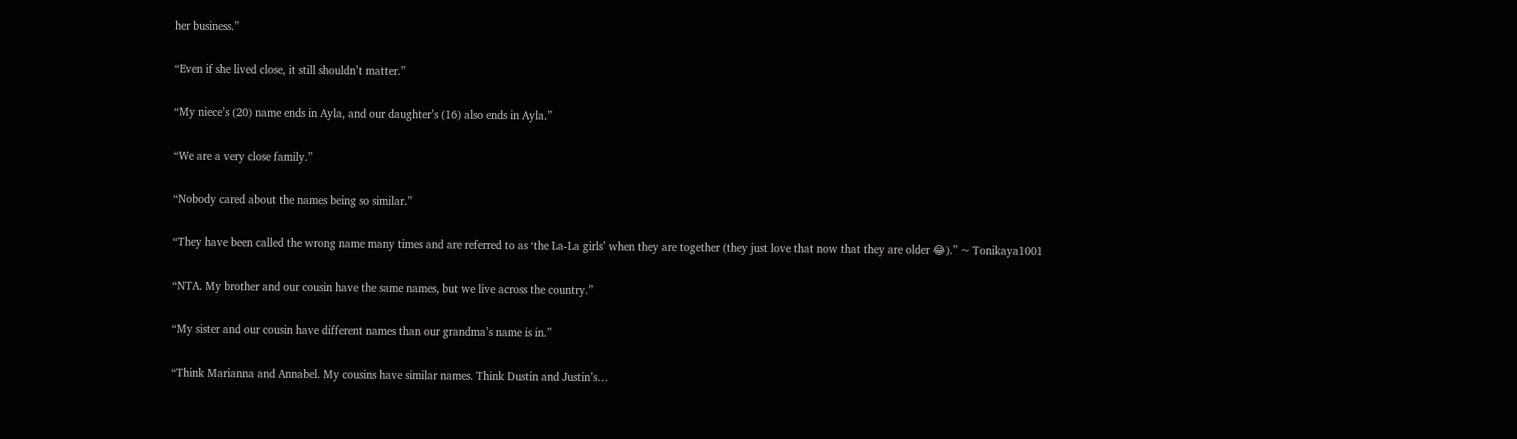her business.”

“Even if she lived close, it still shouldn’t matter.”

“My niece’s (20) name ends in Ayla, and our daughter’s (16) also ends in Ayla.”

“We are a very close family.”

“Nobody cared about the names being so similar.”

“They have been called the wrong name many times and are referred to as ‘the La-La girls’ when they are together (they just love that now that they are older 😂).” ~ Tonikaya1001

“NTA. My brother and our cousin have the same names, but we live across the country.”

“My sister and our cousin have different names than our grandma’s name is in.”

“Think Marianna and Annabel. My cousins have similar names. Think Dustin and Justin’s…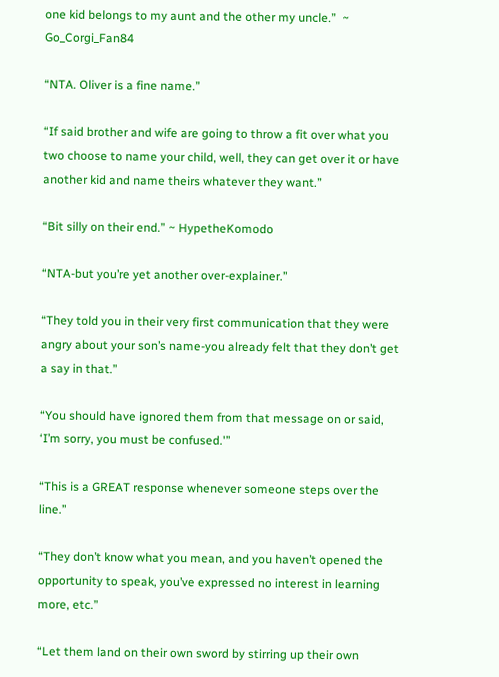one kid belongs to my aunt and the other my uncle.”  ~ Go_Corgi_Fan84

“NTA. Oliver is a fine name.”

“If said brother and wife are going to throw a fit over what you two choose to name your child, well, they can get over it or have another kid and name theirs whatever they want.”

“Bit silly on their end.” ~ HypetheKomodo

“NTA-but you’re yet another over-explainer.”

“They told you in their very first communication that they were angry about your son’s name-you already felt that they don’t get a say in that.”

“You should have ignored them from that message on or said, ‘I’m sorry, you must be confused.'”

“This is a GREAT response whenever someone steps over the line.”

“They don’t know what you mean, and you haven’t opened the opportunity to speak, you’ve expressed no interest in learning more, etc.”

“Let them land on their own sword by stirring up their own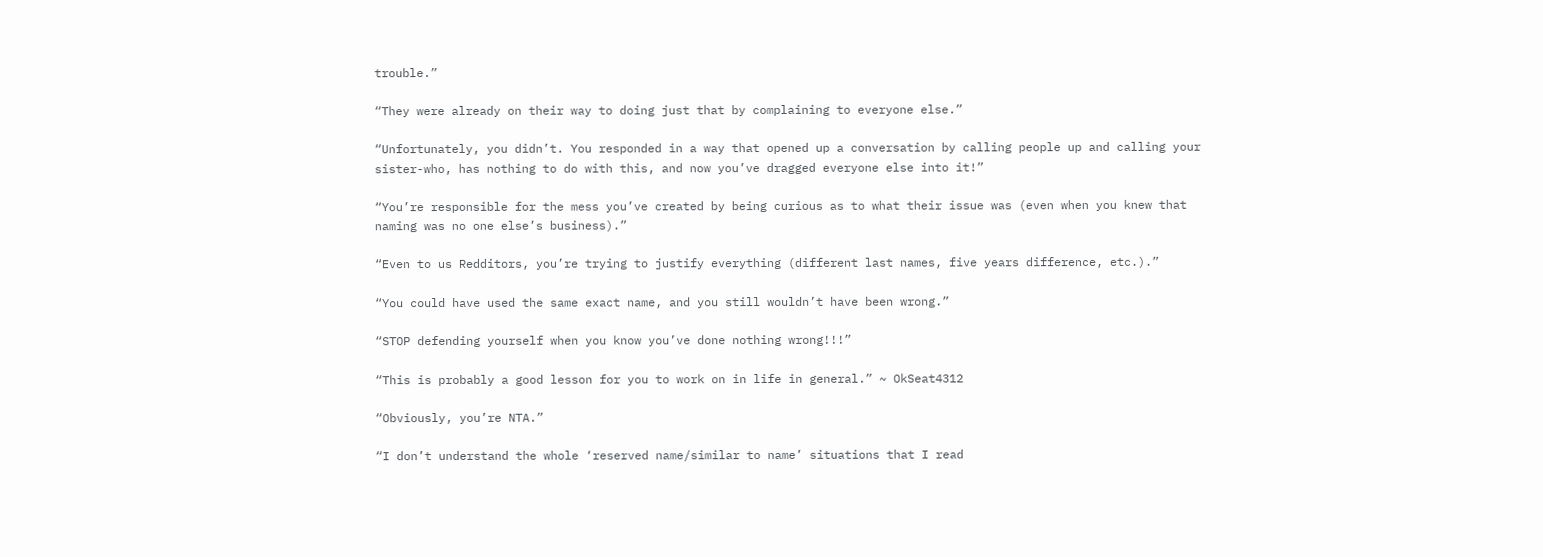trouble.”

“They were already on their way to doing just that by complaining to everyone else.”

“Unfortunately, you didn’t. You responded in a way that opened up a conversation by calling people up and calling your sister-who, has nothing to do with this, and now you’ve dragged everyone else into it!”

“You’re responsible for the mess you’ve created by being curious as to what their issue was (even when you knew that naming was no one else’s business).”

“Even to us Redditors, you’re trying to justify everything (different last names, five years difference, etc.).”

“You could have used the same exact name, and you still wouldn’t have been wrong.”

“STOP defending yourself when you know you’ve done nothing wrong!!!”

“This is probably a good lesson for you to work on in life in general.” ~ OkSeat4312

“Obviously, you’re NTA.”

“I don’t understand the whole ‘reserved name/similar to name’ situations that I read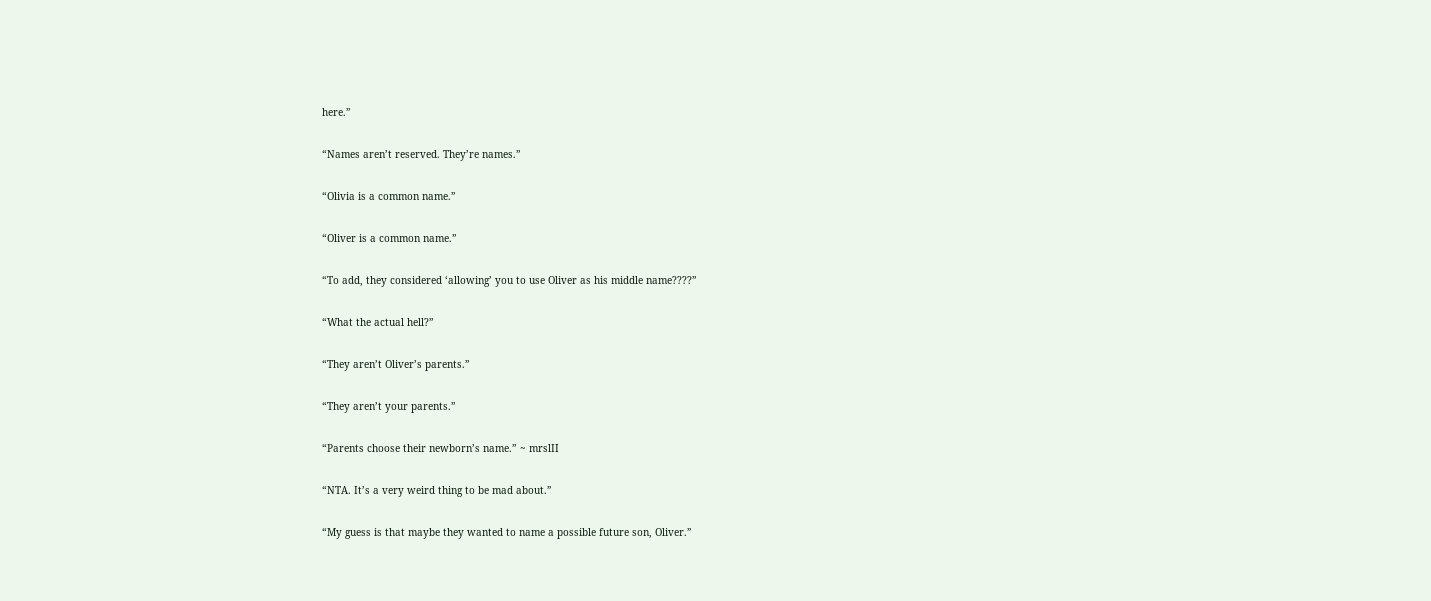here.”

“Names aren’t reserved. They’re names.”

“Olivia is a common name.”

“Oliver is a common name.”

“To add, they considered ‘allowing’ you to use Oliver as his middle name????”

“What the actual hell?”

“They aren’t Oliver’s parents.”

“They aren’t your parents.”

“Parents choose their newborn’s name.” ~ mrslII

“NTA. It’s a very weird thing to be mad about.”

“My guess is that maybe they wanted to name a possible future son, Oliver.”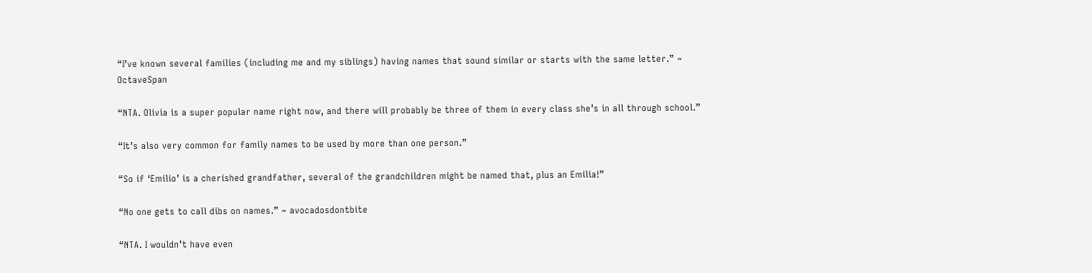“I’ve known several families (including me and my siblings) having names that sound similar or starts with the same letter.” ~ OctaveSpan

“NTA. Olivia is a super popular name right now, and there will probably be three of them in every class she’s in all through school.”

“It’s also very common for family names to be used by more than one person.”

“So if ‘Emilio’ is a cherished grandfather, several of the grandchildren might be named that, plus an Emilia!”

“No one gets to call dibs on names.” ~ avocadosdontbite

“NTA. I wouldn’t have even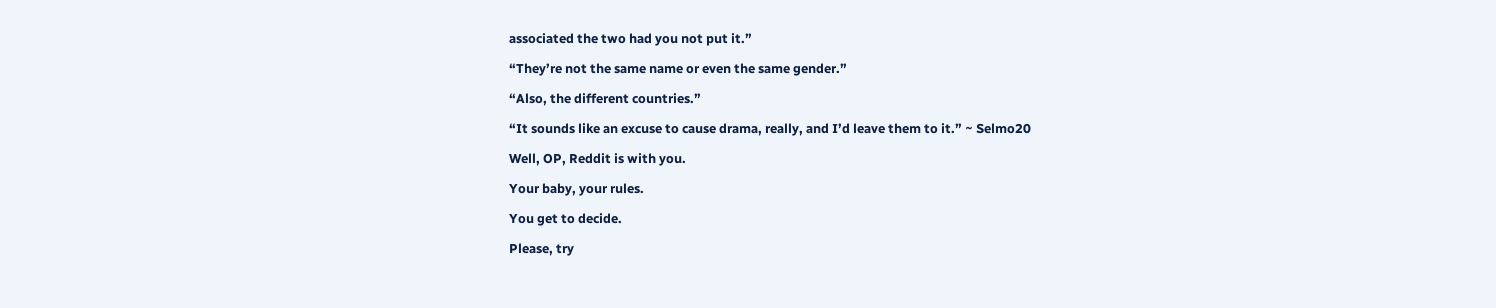associated the two had you not put it.”

“They’re not the same name or even the same gender.”

“Also, the different countries.”

“It sounds like an excuse to cause drama, really, and I’d leave them to it.” ~ Selmo20

Well, OP, Reddit is with you.

Your baby, your rules.

You get to decide.

Please, try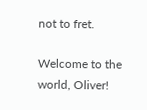not to fret.

Welcome to the world, Oliver!